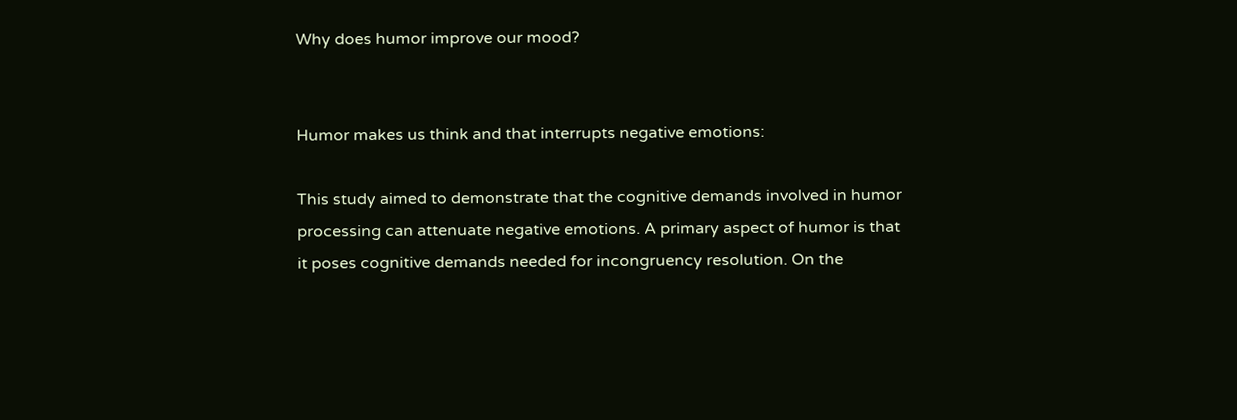Why does humor improve our mood?


Humor makes us think and that interrupts negative emotions:

This study aimed to demonstrate that the cognitive demands involved in humor processing can attenuate negative emotions. A primary aspect of humor is that it poses cognitive demands needed for incongruency resolution. On the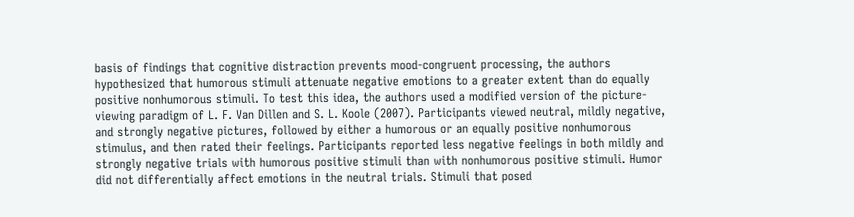basis of findings that cognitive distraction prevents mood-congruent processing, the authors hypothesized that humorous stimuli attenuate negative emotions to a greater extent than do equally positive nonhumorous stimuli. To test this idea, the authors used a modified version of the picture-viewing paradigm of L. F. Van Dillen and S. L. Koole (2007). Participants viewed neutral, mildly negative, and strongly negative pictures, followed by either a humorous or an equally positive nonhumorous stimulus, and then rated their feelings. Participants reported less negative feelings in both mildly and strongly negative trials with humorous positive stimuli than with nonhumorous positive stimuli. Humor did not differentially affect emotions in the neutral trials. Stimuli that posed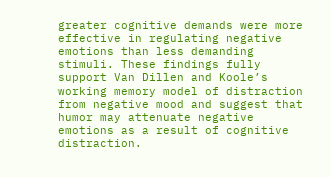greater cognitive demands were more effective in regulating negative emotions than less demanding stimuli. These findings fully support Van Dillen and Koole’s working memory model of distraction from negative mood and suggest that humor may attenuate negative emotions as a result of cognitive distraction.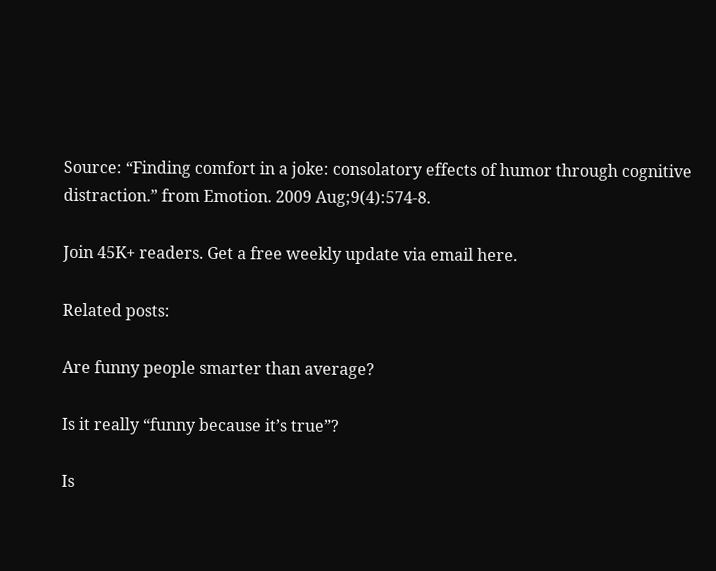Source: “Finding comfort in a joke: consolatory effects of humor through cognitive distraction.” from Emotion. 2009 Aug;9(4):574-8.

Join 45K+ readers. Get a free weekly update via email here.

Related posts:

Are funny people smarter than average?

Is it really “funny because it’s true”?

Is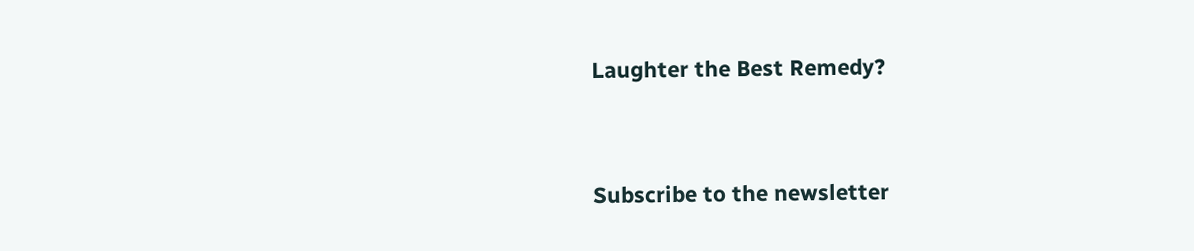Laughter the Best Remedy?


Subscribe to the newsletter